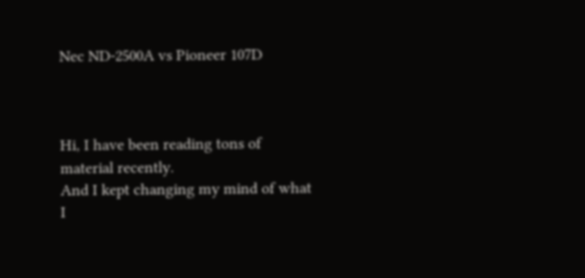Nec ND-2500A vs Pioneer 107D



Hi, I have been reading tons of material recently.
And I kept changing my mind of what I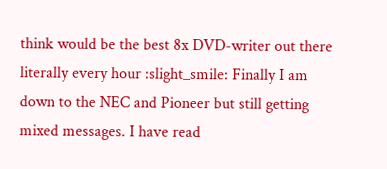think would be the best 8x DVD-writer out there literally every hour :slight_smile: Finally I am down to the NEC and Pioneer but still getting mixed messages. I have read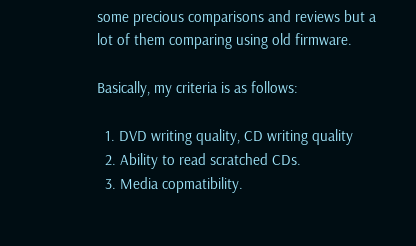some precious comparisons and reviews but a lot of them comparing using old firmware.

Basically, my criteria is as follows:

  1. DVD writing quality, CD writing quality
  2. Ability to read scratched CDs.
  3. Media copmatibility.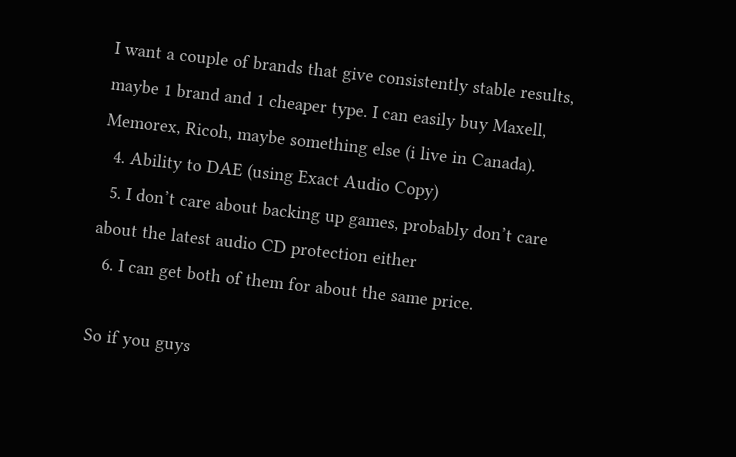I want a couple of brands that give consistently stable results, maybe 1 brand and 1 cheaper type. I can easily buy Maxell, Memorex, Ricoh, maybe something else (i live in Canada).
  4. Ability to DAE (using Exact Audio Copy)
  5. I don’t care about backing up games, probably don’t care about the latest audio CD protection either
  6. I can get both of them for about the same price.

So if you guys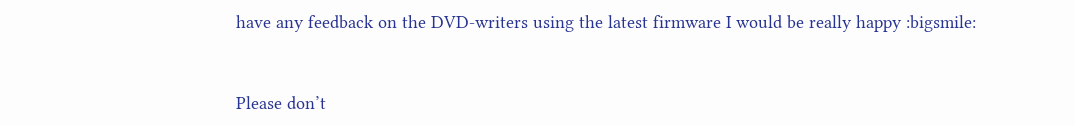have any feedback on the DVD-writers using the latest firmware I would be really happy :bigsmile:


Please don’t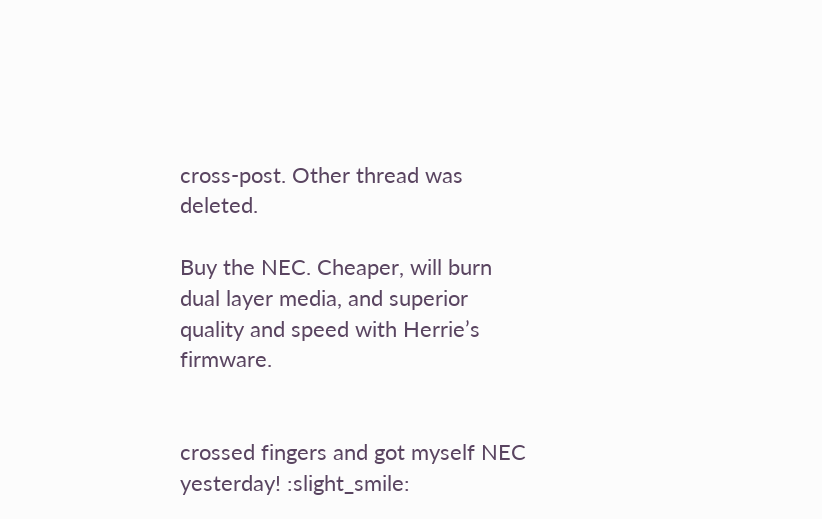cross-post. Other thread was deleted.

Buy the NEC. Cheaper, will burn dual layer media, and superior quality and speed with Herrie’s firmware.


crossed fingers and got myself NEC yesterday! :slight_smile: